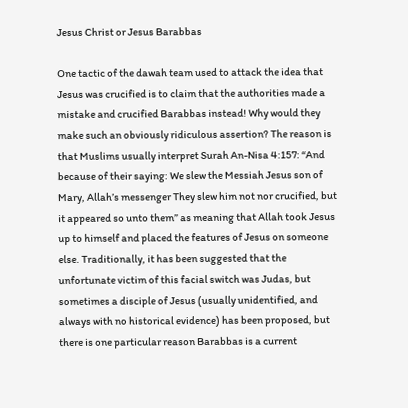Jesus Christ or Jesus Barabbas

One tactic of the dawah team used to attack the idea that Jesus was crucified is to claim that the authorities made a mistake and crucified Barabbas instead! Why would they make such an obviously ridiculous assertion? The reason is that Muslims usually interpret Surah An-Nisa 4:157: “And because of their saying: We slew the Messiah Jesus son of Mary, Allah’s messenger They slew him not nor crucified, but it appeared so unto them” as meaning that Allah took Jesus up to himself and placed the features of Jesus on someone else. Traditionally, it has been suggested that the unfortunate victim of this facial switch was Judas, but sometimes a disciple of Jesus (usually unidentified, and always with no historical evidence) has been proposed, but there is one particular reason Barabbas is a current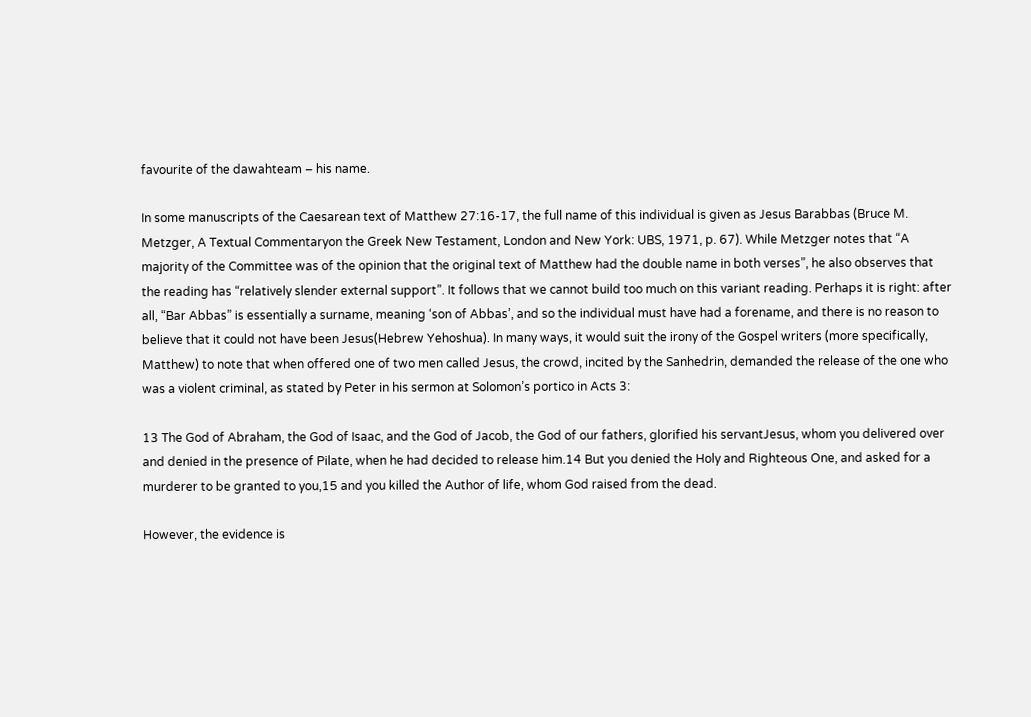favourite of the dawahteam – his name.

In some manuscripts of the Caesarean text of Matthew 27:16-17, the full name of this individual is given as Jesus Barabbas (Bruce M. Metzger, A Textual Commentaryon the Greek New Testament, London and New York: UBS, 1971, p. 67). While Metzger notes that “A majority of the Committee was of the opinion that the original text of Matthew had the double name in both verses”, he also observes that the reading has “relatively slender external support”. It follows that we cannot build too much on this variant reading. Perhaps it is right: after all, “Bar Abbas” is essentially a surname, meaning ‘son of Abbas’, and so the individual must have had a forename, and there is no reason to believe that it could not have been Jesus(Hebrew Yehoshua). In many ways, it would suit the irony of the Gospel writers (more specifically, Matthew) to note that when offered one of two men called Jesus, the crowd, incited by the Sanhedrin, demanded the release of the one who was a violent criminal, as stated by Peter in his sermon at Solomon’s portico in Acts 3:

13 The God of Abraham, the God of Isaac, and the God of Jacob, the God of our fathers, glorified his servantJesus, whom you delivered over and denied in the presence of Pilate, when he had decided to release him.14 But you denied the Holy and Righteous One, and asked for a murderer to be granted to you,15 and you killed the Author of life, whom God raised from the dead.

However, the evidence is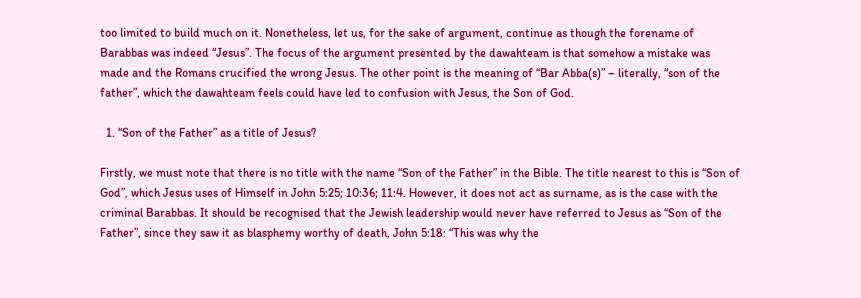too limited to build much on it. Nonetheless, let us, for the sake of argument, continue as though the forename of Barabbas was indeed “Jesus”. The focus of the argument presented by the dawahteam is that somehow a mistake was made and the Romans crucified the wrong Jesus. The other point is the meaning of “Bar Abba(s)” – literally, “son of the father”, which the dawahteam feels could have led to confusion with Jesus, the Son of God.

  1. “Son of the Father” as a title of Jesus?

Firstly, we must note that there is no title with the name “Son of the Father” in the Bible. The title nearest to this is “Son of God”, which Jesus uses of Himself in John 5:25; 10:36; 11:4. However, it does not act as surname, as is the case with the criminal Barabbas. It should be recognised that the Jewish leadership would never have referred to Jesus as “Son of the Father”, since they saw it as blasphemy worthy of death, John 5:18: “This was why the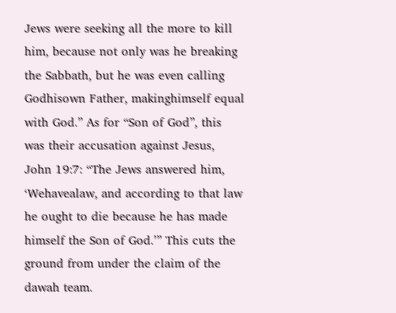Jews were seeking all the more to kill him, because not only was he breaking the Sabbath, but he was even calling Godhisown Father, makinghimself equal with God.” As for “Son of God”, this was their accusation against Jesus, John 19:7: “The Jews answered him, ‘Wehavealaw, and according to that law he ought to die because he has made himself the Son of God.’” This cuts the ground from under the claim of the dawah team.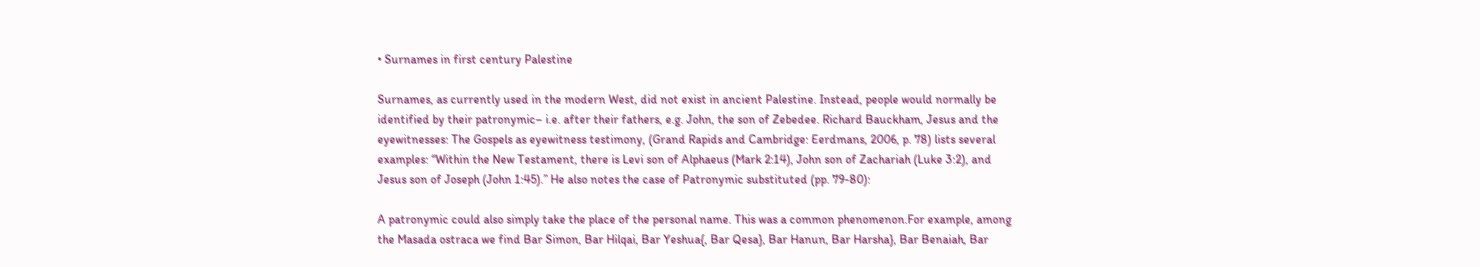• Surnames in first century Palestine

Surnames, as currently used in the modern West, did not exist in ancient Palestine. Instead, people would normally be identified by their patronymic– i.e. after their fathers, e.g. John, the son of Zebedee. Richard Bauckham, Jesus and the eyewitnesses: The Gospels as eyewitness testimony, (Grand Rapids and Cambridge: Eerdmans, 2006, p. 78) lists several examples: “Within the New Testament, there is Levi son of Alphaeus (Mark 2:14), John son of Zachariah (Luke 3:2), and Jesus son of Joseph (John 1:45).” He also notes the case of Patronymic substituted (pp. 79-80):

A patronymic could also simply take the place of the personal name. This was a common phenomenon.For example, among the Masada ostraca we find Bar Simon, Bar Hilqai, Bar Yeshua{, Bar Qesa}, Bar Hanun, Bar Harsha}, Bar Benaiah, Bar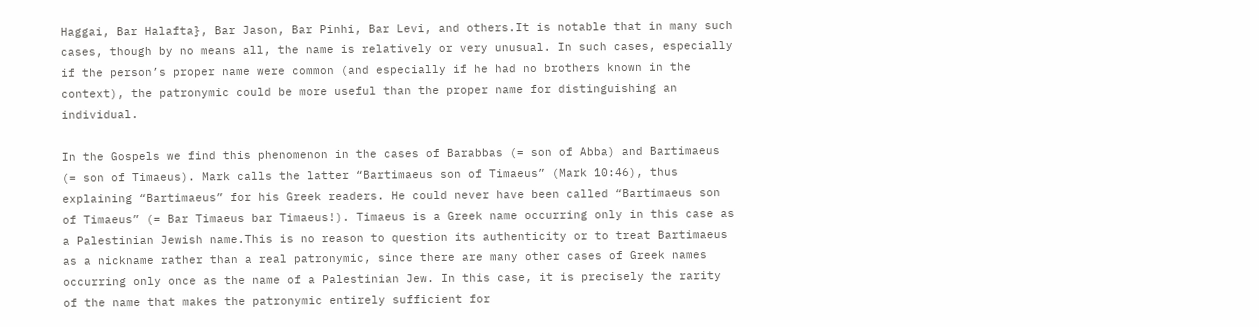Haggai, Bar Halafta}, Bar Jason, Bar Pinhi, Bar Levi, and others.It is notable that in many such cases, though by no means all, the name is relatively or very unusual. In such cases, especially if the person’s proper name were common (and especially if he had no brothers known in the context), the patronymic could be more useful than the proper name for distinguishing an individual.

In the Gospels we find this phenomenon in the cases of Barabbas (= son of Abba) and Bartimaeus (= son of Timaeus). Mark calls the latter “Bartimaeus son of Timaeus” (Mark 10:46), thus explaining “Bartimaeus” for his Greek readers. He could never have been called “Bartimaeus son of Timaeus” (= Bar Timaeus bar Timaeus!). Timaeus is a Greek name occurring only in this case as a Palestinian Jewish name.This is no reason to question its authenticity or to treat Bartimaeus as a nickname rather than a real patronymic, since there are many other cases of Greek names occurring only once as the name of a Palestinian Jew. In this case, it is precisely the rarity of the name that makes the patronymic entirely sufficient for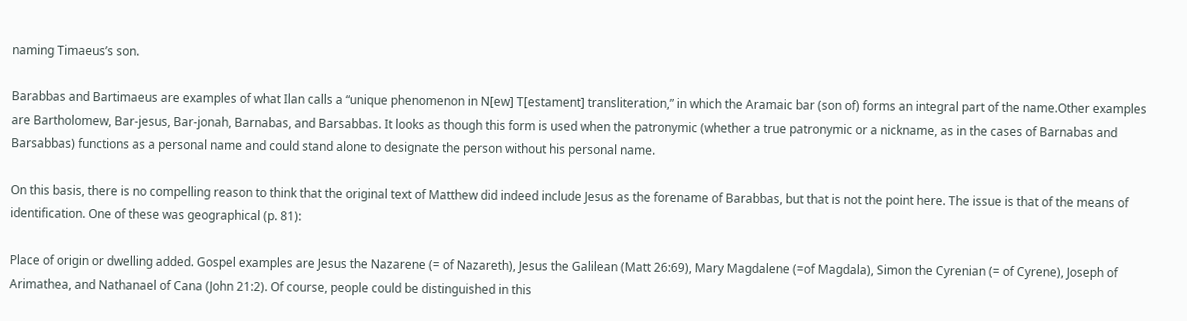naming Timaeus’s son.

Barabbas and Bartimaeus are examples of what Ilan calls a “unique phenomenon in N[ew] T[estament] transliteration,” in which the Aramaic bar (son of) forms an integral part of the name.Other examples are Bartholomew, Bar-jesus, Bar-jonah, Barnabas, and Barsabbas. It looks as though this form is used when the patronymic (whether a true patronymic or a nickname, as in the cases of Barnabas and Barsabbas) functions as a personal name and could stand alone to designate the person without his personal name.

On this basis, there is no compelling reason to think that the original text of Matthew did indeed include Jesus as the forename of Barabbas, but that is not the point here. The issue is that of the means of identification. One of these was geographical (p. 81):

Place of origin or dwelling added. Gospel examples are Jesus the Nazarene (= of Nazareth), Jesus the Galilean (Matt 26:69), Mary Magdalene (=of Magdala), Simon the Cyrenian (= of Cyrene), Joseph of Arimathea, and Nathanael of Cana (John 21:2). Of course, people could be distinguished in this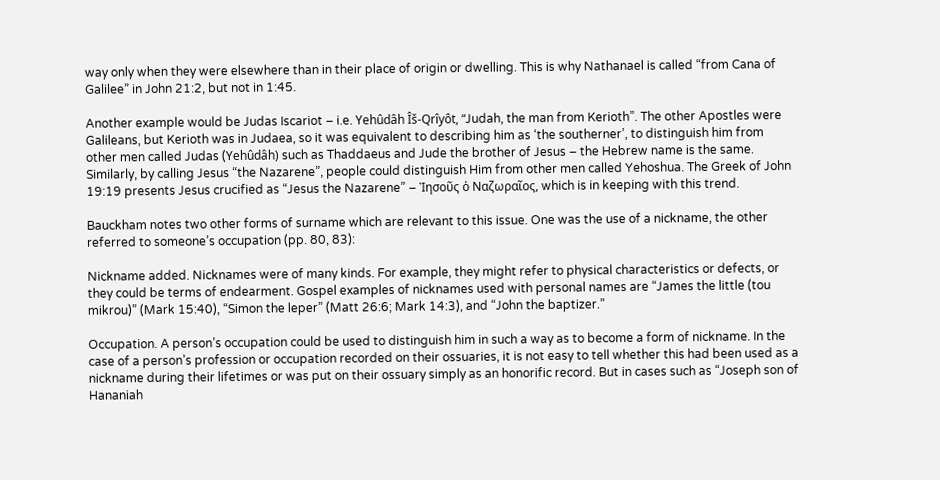way only when they were elsewhere than in their place of origin or dwelling. This is why Nathanael is called “from Cana of Galilee” in John 21:2, but not in 1:45.

Another example would be Judas Iscariot – i.e. Yehûdâh Îš-Qrîyôt, “Judah, the man from Kerioth”. The other Apostles were Galileans, but Kerioth was in Judaea, so it was equivalent to describing him as ‘the southerner’, to distinguish him from other men called Judas (Yehûdâh) such as Thaddaeus and Jude the brother of Jesus – the Hebrew name is the same. Similarly, by calling Jesus “the Nazarene”, people could distinguish Him from other men called Yehoshua. The Greek of John 19:19 presents Jesus crucified as “Jesus the Nazarene” – Ἰησοῦς ὁ Ναζωραῖος, which is in keeping with this trend.

Bauckham notes two other forms of surname which are relevant to this issue. One was the use of a nickname, the other referred to someone’s occupation (pp. 80, 83):

Nickname added. Nicknames were of many kinds. For example, they might refer to physical characteristics or defects, or they could be terms of endearment. Gospel examples of nicknames used with personal names are “James the little (tou mikrou)” (Mark 15:40), “Simon the leper” (Matt 26:6; Mark 14:3), and “John the baptizer.”

Occupation. A person’s occupation could be used to distinguish him in such a way as to become a form of nickname. In the case of a person’s profession or occupation recorded on their ossuaries, it is not easy to tell whether this had been used as a nickname during their lifetimes or was put on their ossuary simply as an honorific record. But in cases such as “Joseph son of Hananiah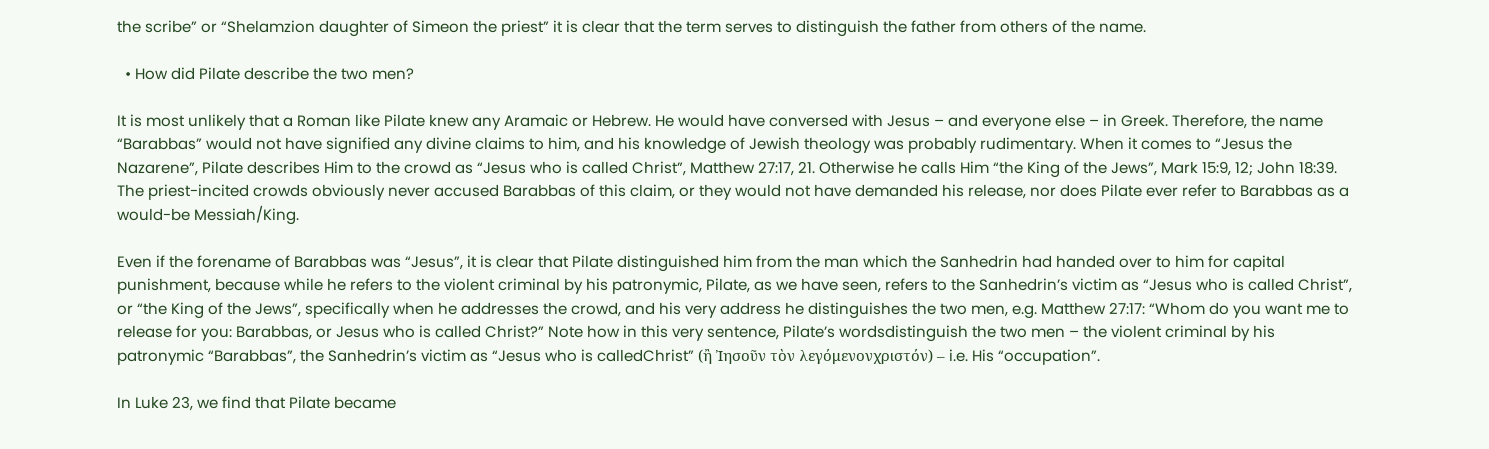the scribe” or “Shelamzion daughter of Simeon the priest” it is clear that the term serves to distinguish the father from others of the name.

  • How did Pilate describe the two men?

It is most unlikely that a Roman like Pilate knew any Aramaic or Hebrew. He would have conversed with Jesus – and everyone else – in Greek. Therefore, the name “Barabbas” would not have signified any divine claims to him, and his knowledge of Jewish theology was probably rudimentary. When it comes to “Jesus the Nazarene”, Pilate describes Him to the crowd as “Jesus who is called Christ”, Matthew 27:17, 21. Otherwise he calls Him “the King of the Jews”, Mark 15:9, 12; John 18:39. The priest-incited crowds obviously never accused Barabbas of this claim, or they would not have demanded his release, nor does Pilate ever refer to Barabbas as a would-be Messiah/King.

Even if the forename of Barabbas was “Jesus”, it is clear that Pilate distinguished him from the man which the Sanhedrin had handed over to him for capital punishment, because while he refers to the violent criminal by his patronymic, Pilate, as we have seen, refers to the Sanhedrin’s victim as “Jesus who is called Christ”, or “the King of the Jews”, specifically when he addresses the crowd, and his very address he distinguishes the two men, e.g. Matthew 27:17: “Whom do you want me to release for you: Barabbas, or Jesus who is called Christ?” Note how in this very sentence, Pilate’s wordsdistinguish the two men – the violent criminal by his patronymic “Barabbas”, the Sanhedrin’s victim as “Jesus who is calledChrist” (ἢ Ἰησοῦν τὸν λεγόμενονχριστόν) – i.e. His “occupation”.

In Luke 23, we find that Pilate became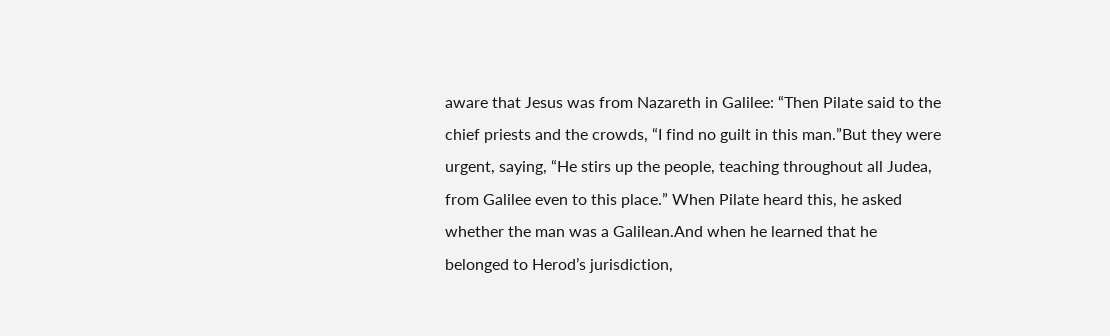aware that Jesus was from Nazareth in Galilee: “Then Pilate said to the chief priests and the crowds, “I find no guilt in this man.”But they were urgent, saying, “He stirs up the people, teaching throughout all Judea, from Galilee even to this place.” When Pilate heard this, he asked whether the man was a Galilean.And when he learned that he belonged to Herod’s jurisdiction,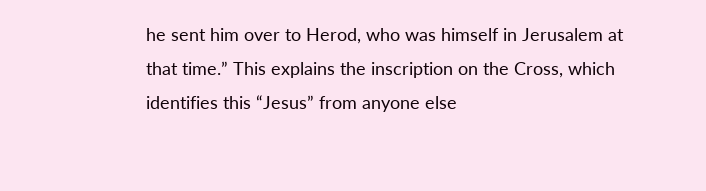he sent him over to Herod, who was himself in Jerusalem at that time.” This explains the inscription on the Cross, which identifies this “Jesus” from anyone else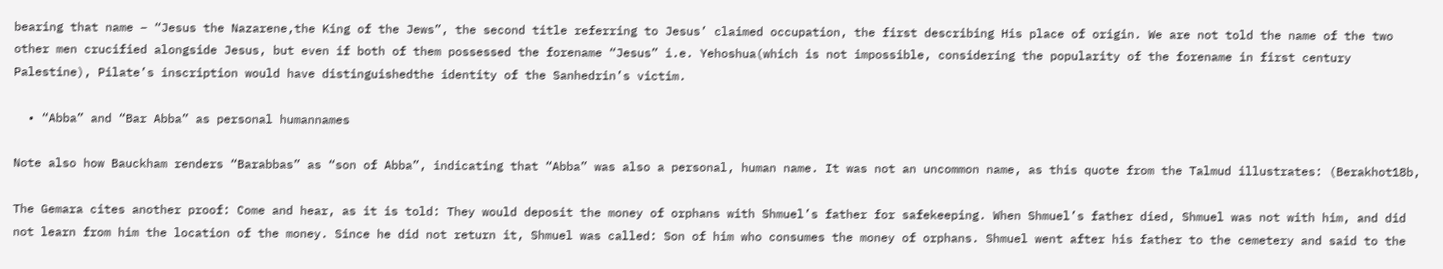bearing that name – “Jesus the Nazarene,the King of the Jews”, the second title referring to Jesus’ claimed occupation, the first describing His place of origin. We are not told the name of the two other men crucified alongside Jesus, but even if both of them possessed the forename “Jesus” i.e. Yehoshua(which is not impossible, considering the popularity of the forename in first century Palestine), Pilate’s inscription would have distinguishedthe identity of the Sanhedrin’s victim.

  • “Abba” and “Bar Abba” as personal humannames

Note also how Bauckham renders “Barabbas” as “son of Abba”, indicating that “Abba” was also a personal, human name. It was not an uncommon name, as this quote from the Talmud illustrates: (Berakhot18b,

The Gemara cites another proof: Come and hear, as it is told: They would deposit the money of orphans with Shmuel’s father for safekeeping. When Shmuel’s father died, Shmuel was not with him, and did not learn from him the location of the money. Since he did not return it, Shmuel was called: Son of him who consumes the money of orphans. Shmuel went after his father to the cemetery and said to the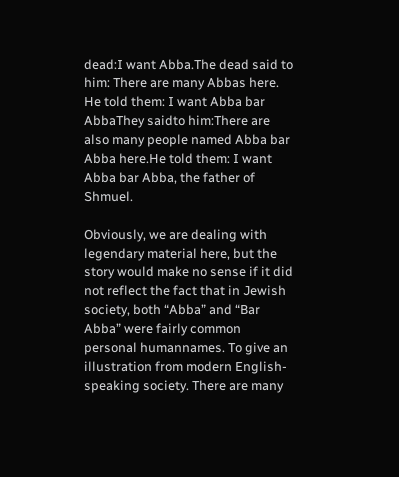dead:I want Abba.The dead said to him: There are many Abbas here. He told them: I want Abba bar AbbaThey saidto him:There are also many people named Abba bar Abba here.He told them: I want Abba bar Abba, the father of Shmuel.

Obviously, we are dealing with legendary material here, but the story would make no sense if it did not reflect the fact that in Jewish society, both “Abba” and “Bar Abba” were fairly common personal humannames. To give an illustration from modern English-speaking society. There are many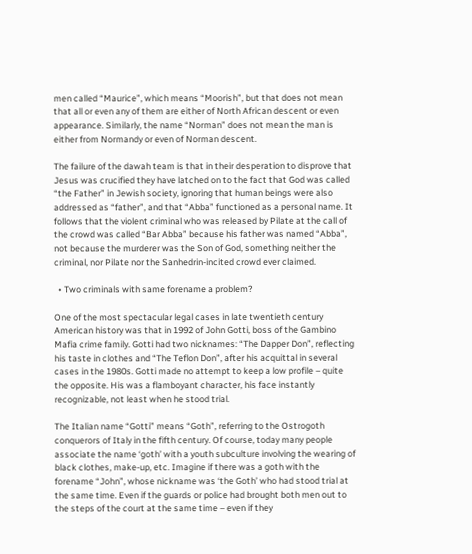men called “Maurice”, which means “Moorish”, but that does not mean that all or even any of them are either of North African descent or even appearance. Similarly, the name “Norman” does not mean the man is either from Normandy or even of Norman descent.

The failure of the dawah team is that in their desperation to disprove that Jesus was crucified they have latched on to the fact that God was called “the Father” in Jewish society, ignoring that human beings were also addressed as “father”, and that “Abba” functioned as a personal name. It follows that the violent criminal who was released by Pilate at the call of the crowd was called “Bar Abba” because his father was named “Abba”, not because the murderer was the Son of God, something neither the criminal, nor Pilate nor the Sanhedrin-incited crowd ever claimed.

  • Two criminals with same forename a problem?

One of the most spectacular legal cases in late twentieth century American history was that in 1992 of John Gotti, boss of the Gambino Mafia crime family. Gotti had two nicknames: “The Dapper Don”, reflecting his taste in clothes and “The Teflon Don”, after his acquittal in several cases in the 1980s. Gotti made no attempt to keep a low profile – quite the opposite. His was a flamboyant character, his face instantly recognizable, not least when he stood trial.

The Italian name “Gotti” means “Goth”, referring to the Ostrogoth conquerors of Italy in the fifth century. Of course, today many people associate the name ‘goth’ with a youth subculture involving the wearing of black clothes, make-up, etc. Imagine if there was a goth with the forename “John”, whose nickname was ‘the Goth’ who had stood trial at the same time. Even if the guards or police had brought both men out to the steps of the court at the same time – even if they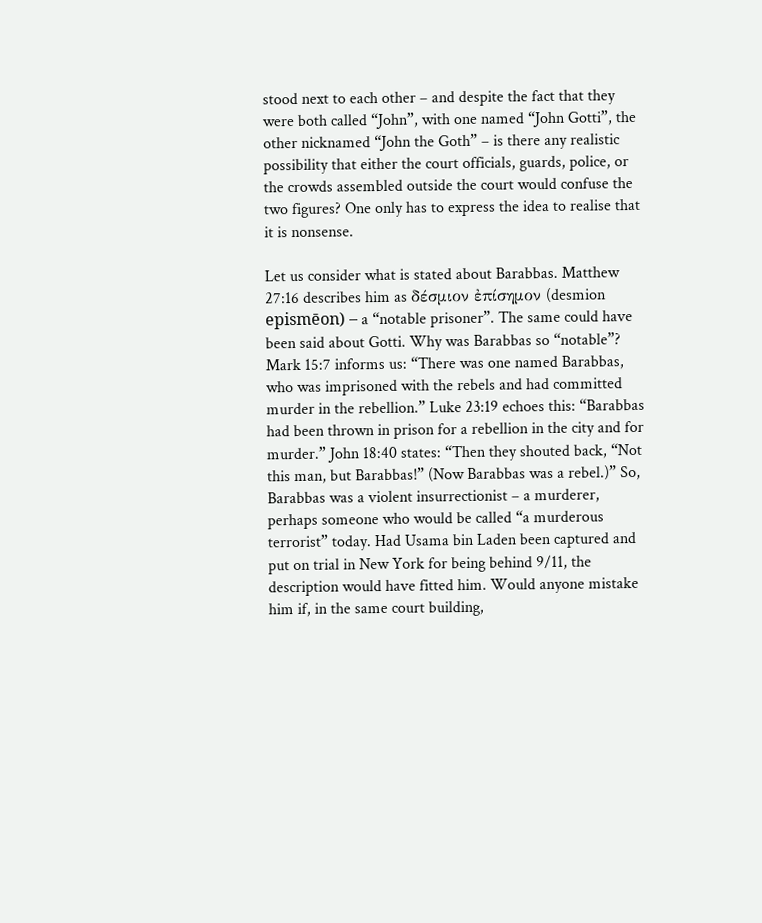stood next to each other – and despite the fact that they were both called “John”, with one named “John Gotti”, the other nicknamed “John the Goth” – is there any realistic possibility that either the court officials, guards, police, or the crowds assembled outside the court would confuse the two figures? One only has to express the idea to realise that it is nonsense.

Let us consider what is stated about Barabbas. Matthew 27:16 describes him as δέσμιον ἐπίσημον (desmion epismēon) – a “notable prisoner”. The same could have been said about Gotti. Why was Barabbas so “notable”? Mark 15:7 informs us: “There was one named Barabbas, who was imprisoned with the rebels and had committed murder in the rebellion.” Luke 23:19 echoes this: “Barabbas had been thrown in prison for a rebellion in the city and for murder.” John 18:40 states: “Then they shouted back, “Not this man, but Barabbas!” (Now Barabbas was a rebel.)” So, Barabbas was a violent insurrectionist – a murderer, perhaps someone who would be called “a murderous terrorist” today. Had Usama bin Laden been captured and put on trial in New York for being behind 9/11, the description would have fitted him. Would anyone mistake him if, in the same court building,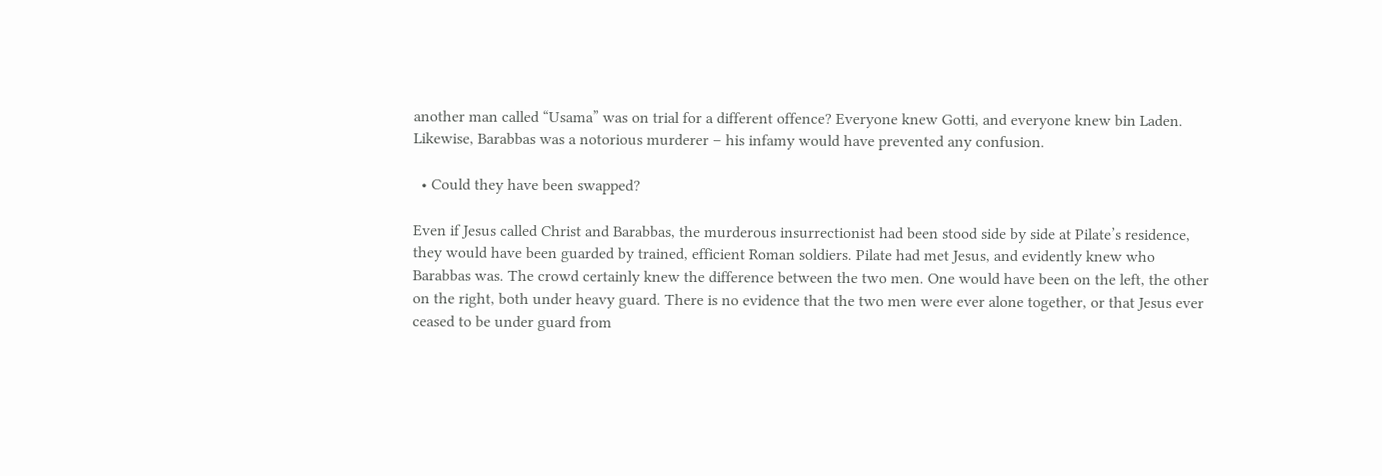another man called “Usama” was on trial for a different offence? Everyone knew Gotti, and everyone knew bin Laden. Likewise, Barabbas was a notorious murderer – his infamy would have prevented any confusion.

  • Could they have been swapped?

Even if Jesus called Christ and Barabbas, the murderous insurrectionist had been stood side by side at Pilate’s residence, they would have been guarded by trained, efficient Roman soldiers. Pilate had met Jesus, and evidently knew who Barabbas was. The crowd certainly knew the difference between the two men. One would have been on the left, the other on the right, both under heavy guard. There is no evidence that the two men were ever alone together, or that Jesus ever ceased to be under guard from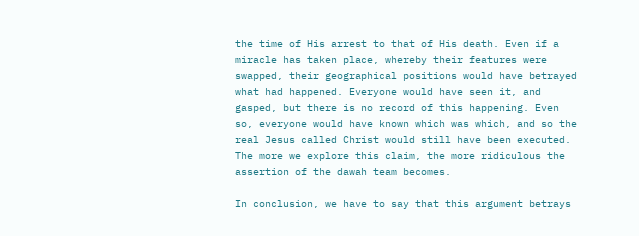the time of His arrest to that of His death. Even if a miracle has taken place, whereby their features were swapped, their geographical positions would have betrayed what had happened. Everyone would have seen it, and gasped, but there is no record of this happening. Even so, everyone would have known which was which, and so the real Jesus called Christ would still have been executed. The more we explore this claim, the more ridiculous the assertion of the dawah team becomes.

In conclusion, we have to say that this argument betrays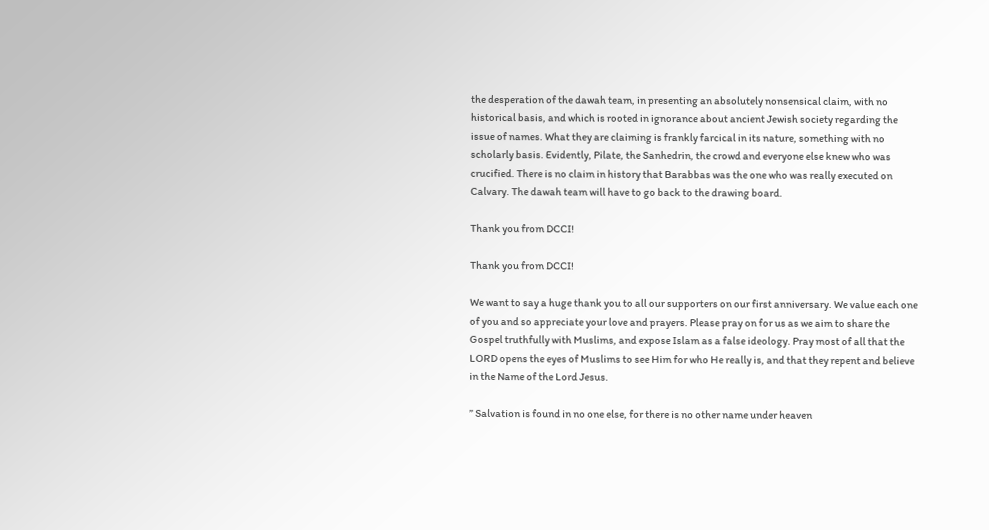the desperation of the dawah team, in presenting an absolutely nonsensical claim, with no historical basis, and which is rooted in ignorance about ancient Jewish society regarding the issue of names. What they are claiming is frankly farcical in its nature, something with no scholarly basis. Evidently, Pilate, the Sanhedrin, the crowd and everyone else knew who was crucified. There is no claim in history that Barabbas was the one who was really executed on Calvary. The dawah team will have to go back to the drawing board.

Thank you from DCCI!

Thank you from DCCI!

We want to say a huge thank you to all our supporters on our first anniversary. We value each one of you and so appreciate your love and prayers. Please pray on for us as we aim to share the Gospel truthfully with Muslims, and expose Islam as a false ideology. Pray most of all that the LORD opens the eyes of Muslims to see Him for who He really is, and that they repent and believe in the Name of the Lord Jesus.

” Salvation is found in no one else, for there is no other name under heaven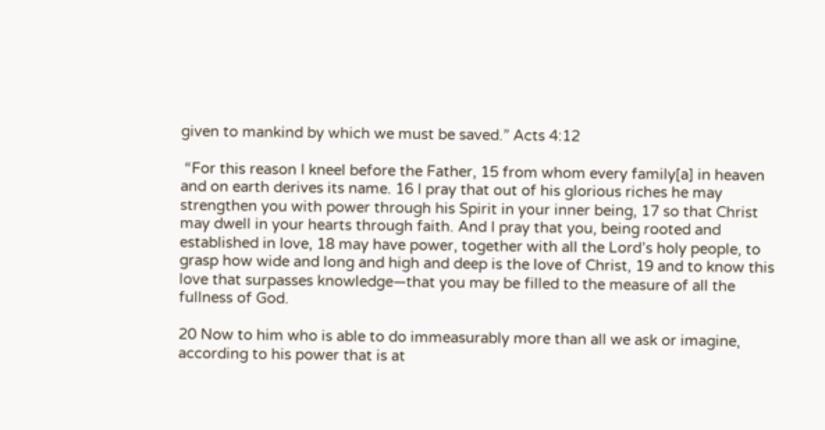given to mankind by which we must be saved.” Acts 4:12

 “For this reason I kneel before the Father, 15 from whom every family[a] in heaven and on earth derives its name. 16 I pray that out of his glorious riches he may strengthen you with power through his Spirit in your inner being, 17 so that Christ may dwell in your hearts through faith. And I pray that you, being rooted and established in love, 18 may have power, together with all the Lord’s holy people, to grasp how wide and long and high and deep is the love of Christ, 19 and to know this love that surpasses knowledge—that you may be filled to the measure of all the fullness of God.

20 Now to him who is able to do immeasurably more than all we ask or imagine, according to his power that is at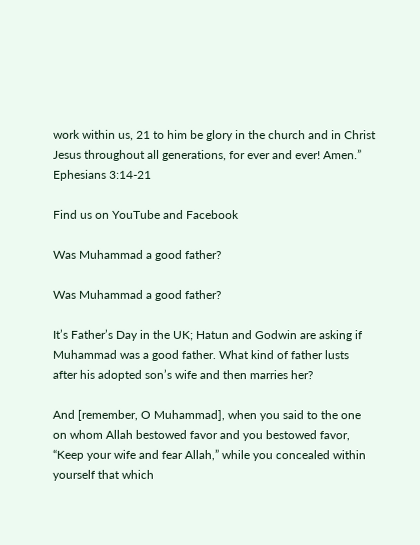work within us, 21 to him be glory in the church and in Christ Jesus throughout all generations, for ever and ever! Amen.” Ephesians 3:14-21

Find us on YouTube and Facebook

Was Muhammad a good father?

Was Muhammad a good father?

It’s Father’s Day in the UK; Hatun and Godwin are asking if Muhammad was a good father. What kind of father lusts after his adopted son’s wife and then marries her?

And [remember, O Muhammad], when you said to the one on whom Allah bestowed favor and you bestowed favor, “Keep your wife and fear Allah,” while you concealed within yourself that which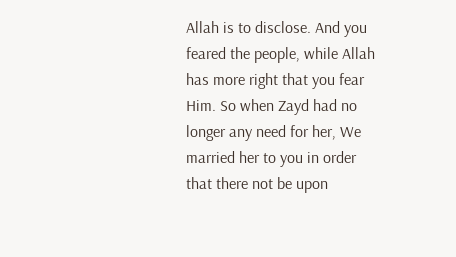Allah is to disclose. And you feared the people, while Allah has more right that you fear Him. So when Zayd had no longer any need for her, We married her to you in order that there not be upon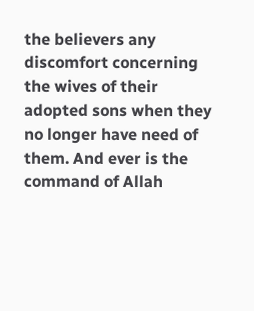the believers any discomfort concerning the wives of their adopted sons when they no longer have need of them. And ever is the command of Allah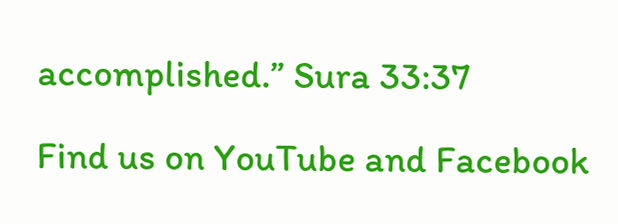accomplished.” Sura 33:37

Find us on YouTube and Facebook